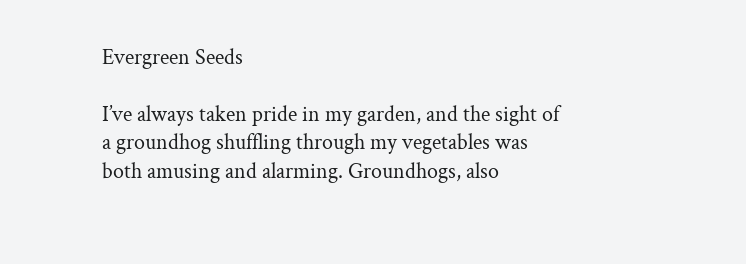Evergreen Seeds

I’ve always taken pride in my garden, and the sight of a groundhog shuffling through my vegetables was both amusing and alarming. Groundhogs, also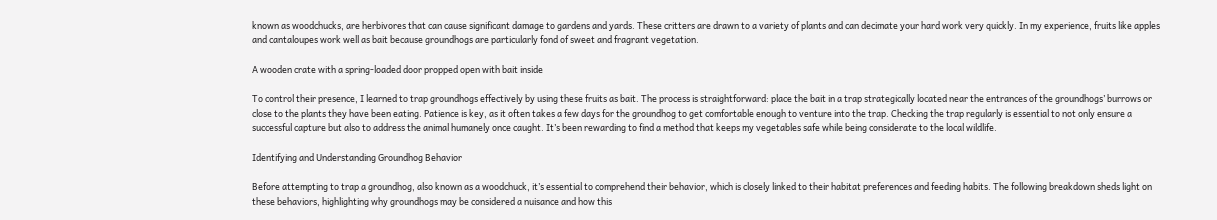known as woodchucks, are herbivores that can cause significant damage to gardens and yards. These critters are drawn to a variety of plants and can decimate your hard work very quickly. In my experience, fruits like apples and cantaloupes work well as bait because groundhogs are particularly fond of sweet and fragrant vegetation.

A wooden crate with a spring-loaded door propped open with bait inside

To control their presence, I learned to trap groundhogs effectively by using these fruits as bait. The process is straightforward: place the bait in a trap strategically located near the entrances of the groundhogs’ burrows or close to the plants they have been eating. Patience is key, as it often takes a few days for the groundhog to get comfortable enough to venture into the trap. Checking the trap regularly is essential to not only ensure a successful capture but also to address the animal humanely once caught. It’s been rewarding to find a method that keeps my vegetables safe while being considerate to the local wildlife.

Identifying and Understanding Groundhog Behavior

Before attempting to trap a groundhog, also known as a woodchuck, it’s essential to comprehend their behavior, which is closely linked to their habitat preferences and feeding habits. The following breakdown sheds light on these behaviors, highlighting why groundhogs may be considered a nuisance and how this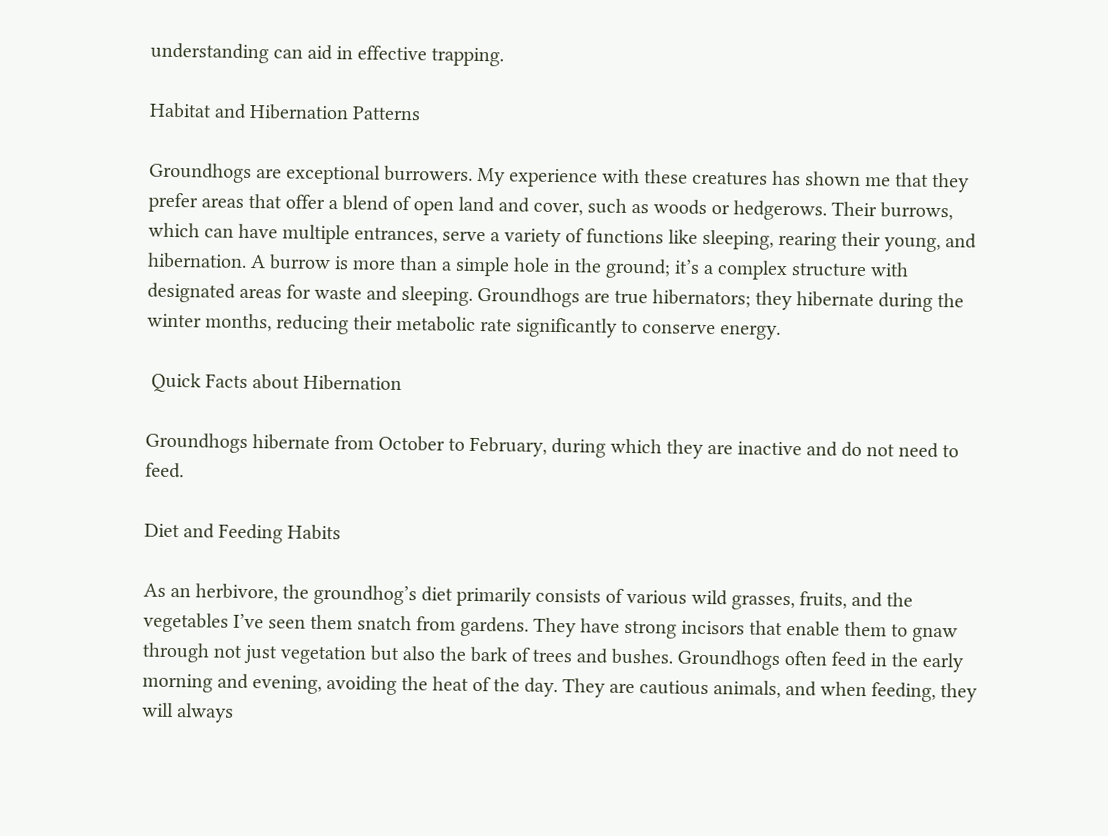understanding can aid in effective trapping.

Habitat and Hibernation Patterns

Groundhogs are exceptional burrowers. My experience with these creatures has shown me that they prefer areas that offer a blend of open land and cover, such as woods or hedgerows. Their burrows, which can have multiple entrances, serve a variety of functions like sleeping, rearing their young, and hibernation. A burrow is more than a simple hole in the ground; it’s a complex structure with designated areas for waste and sleeping. Groundhogs are true hibernators; they hibernate during the winter months, reducing their metabolic rate significantly to conserve energy.

 Quick Facts about Hibernation

Groundhogs hibernate from October to February, during which they are inactive and do not need to feed.

Diet and Feeding Habits

As an herbivore, the groundhog’s diet primarily consists of various wild grasses, fruits, and the vegetables I’ve seen them snatch from gardens. They have strong incisors that enable them to gnaw through not just vegetation but also the bark of trees and bushes. Groundhogs often feed in the early morning and evening, avoiding the heat of the day. They are cautious animals, and when feeding, they will always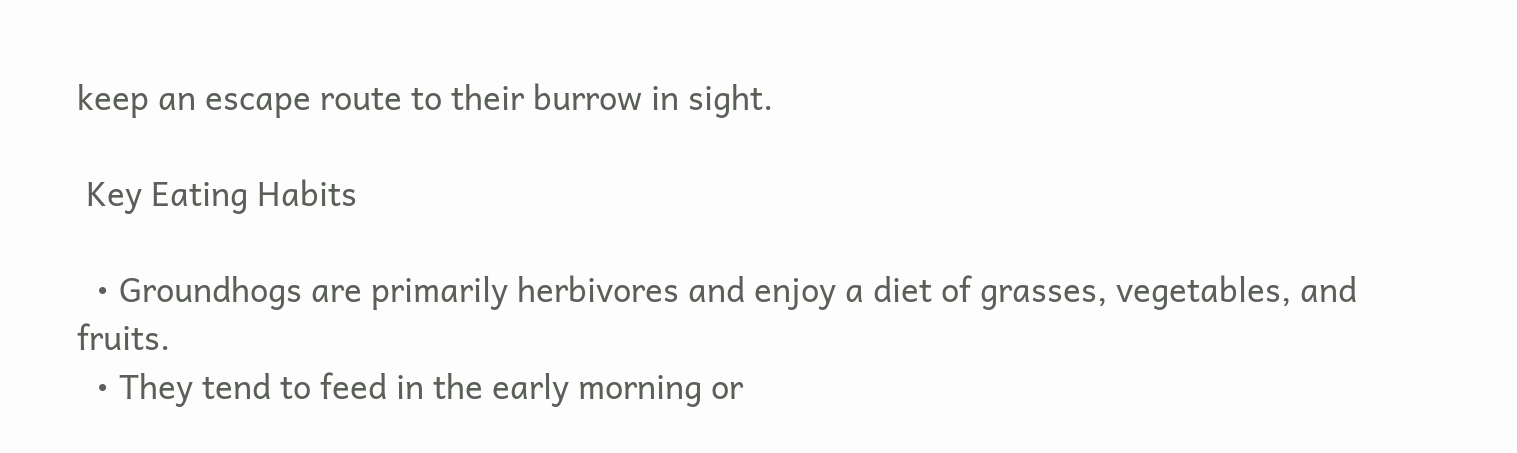keep an escape route to their burrow in sight.

 Key Eating Habits

  • Groundhogs are primarily herbivores and enjoy a diet of grasses, vegetables, and fruits.
  • They tend to feed in the early morning or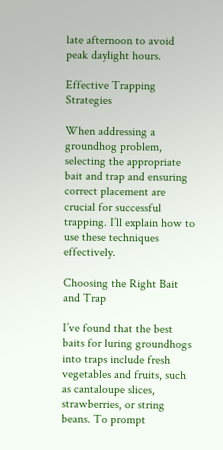late afternoon to avoid peak daylight hours.

Effective Trapping Strategies

When addressing a groundhog problem, selecting the appropriate bait and trap and ensuring correct placement are crucial for successful trapping. I’ll explain how to use these techniques effectively.

Choosing the Right Bait and Trap

I’ve found that the best baits for luring groundhogs into traps include fresh vegetables and fruits, such as cantaloupe slices, strawberries, or string beans. To prompt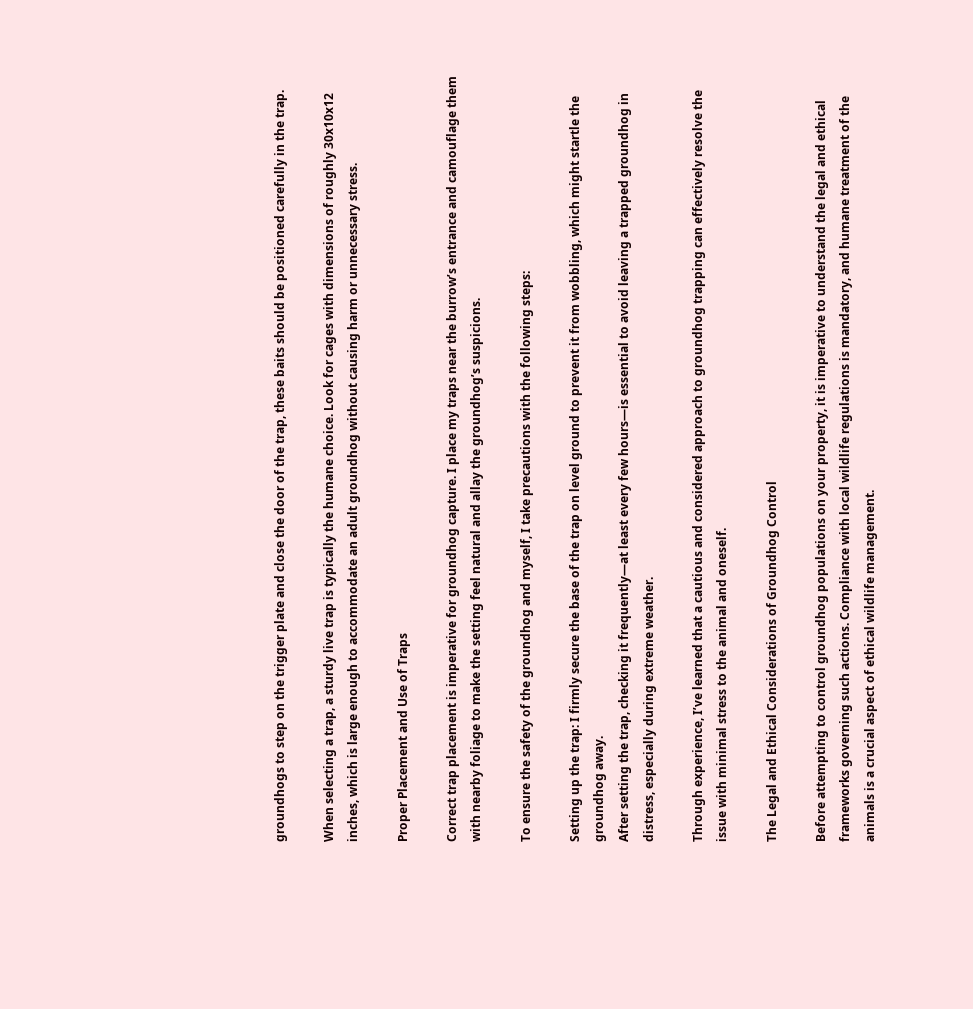groundhogs to step on the trigger plate and close the door of the trap, these baits should be positioned carefully in the trap.

When selecting a trap, a sturdy live trap is typically the humane choice. Look for cages with dimensions of roughly 30x10x12 inches, which is large enough to accommodate an adult groundhog without causing harm or unnecessary stress.

Proper Placement and Use of Traps

Correct trap placement is imperative for groundhog capture. I place my traps near the burrow’s entrance and camouflage them with nearby foliage to make the setting feel natural and allay the groundhog’s suspicions.

To ensure the safety of the groundhog and myself, I take precautions with the following steps:

Setting up the trap: I firmly secure the base of the trap on level ground to prevent it from wobbling, which might startle the groundhog away.
After setting the trap, checking it frequently—at least every few hours—is essential to avoid leaving a trapped groundhog in distress, especially during extreme weather.

Through experience, I’ve learned that a cautious and considered approach to groundhog trapping can effectively resolve the issue with minimal stress to the animal and oneself.

The Legal and Ethical Considerations of Groundhog Control

Before attempting to control groundhog populations on your property, it is imperative to understand the legal and ethical frameworks governing such actions. Compliance with local wildlife regulations is mandatory, and humane treatment of the animals is a crucial aspect of ethical wildlife management.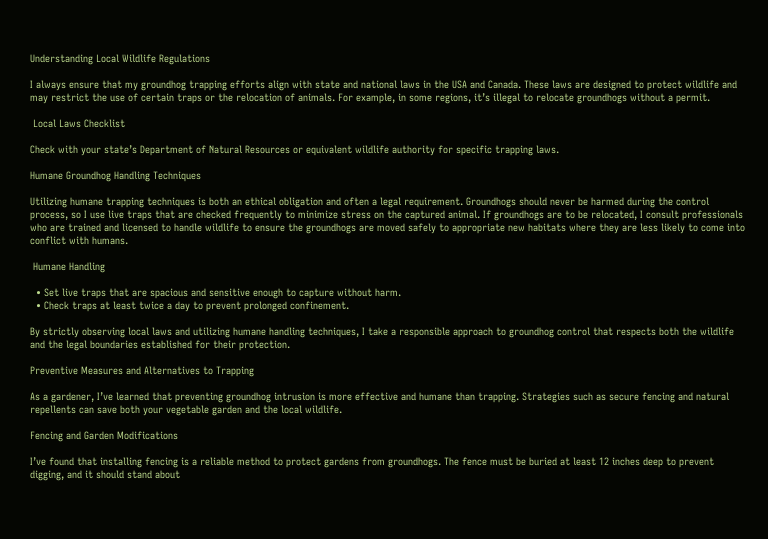Understanding Local Wildlife Regulations

I always ensure that my groundhog trapping efforts align with state and national laws in the USA and Canada. These laws are designed to protect wildlife and may restrict the use of certain traps or the relocation of animals. For example, in some regions, it’s illegal to relocate groundhogs without a permit.

 Local Laws Checklist

Check with your state’s Department of Natural Resources or equivalent wildlife authority for specific trapping laws.

Humane Groundhog Handling Techniques

Utilizing humane trapping techniques is both an ethical obligation and often a legal requirement. Groundhogs should never be harmed during the control process, so I use live traps that are checked frequently to minimize stress on the captured animal. If groundhogs are to be relocated, I consult professionals who are trained and licensed to handle wildlife to ensure the groundhogs are moved safely to appropriate new habitats where they are less likely to come into conflict with humans.

 Humane Handling

  • Set live traps that are spacious and sensitive enough to capture without harm.
  • Check traps at least twice a day to prevent prolonged confinement.

By strictly observing local laws and utilizing humane handling techniques, I take a responsible approach to groundhog control that respects both the wildlife and the legal boundaries established for their protection.

Preventive Measures and Alternatives to Trapping

As a gardener, I’ve learned that preventing groundhog intrusion is more effective and humane than trapping. Strategies such as secure fencing and natural repellents can save both your vegetable garden and the local wildlife.

Fencing and Garden Modifications

I’ve found that installing fencing is a reliable method to protect gardens from groundhogs. The fence must be buried at least 12 inches deep to prevent digging, and it should stand about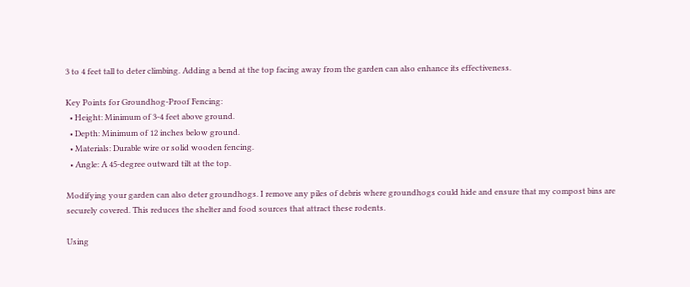3 to 4 feet tall to deter climbing. Adding a bend at the top facing away from the garden can also enhance its effectiveness.

Key Points for Groundhog-Proof Fencing:
  • Height: Minimum of 3-4 feet above ground.
  • Depth: Minimum of 12 inches below ground.
  • Materials: Durable wire or solid wooden fencing.
  • Angle: A 45-degree outward tilt at the top.

Modifying your garden can also deter groundhogs. I remove any piles of debris where groundhogs could hide and ensure that my compost bins are securely covered. This reduces the shelter and food sources that attract these rodents.

Using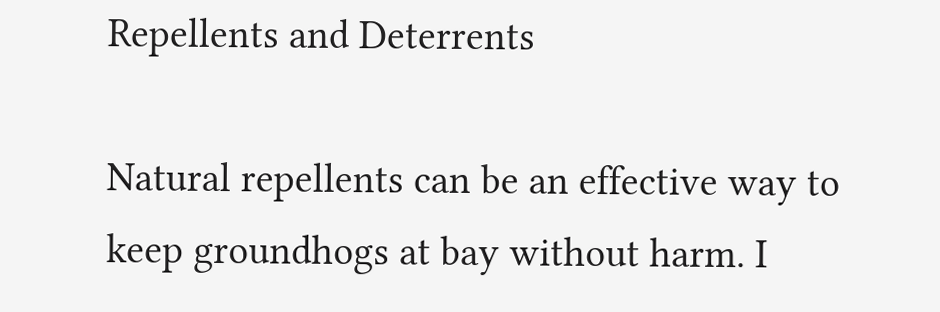Repellents and Deterrents

Natural repellents can be an effective way to keep groundhogs at bay without harm. I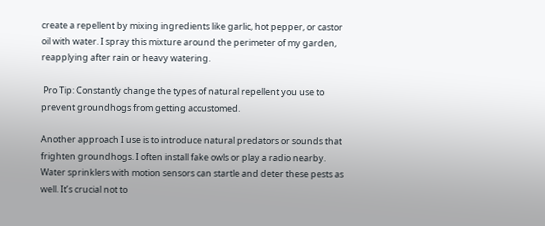create a repellent by mixing ingredients like garlic, hot pepper, or castor oil with water. I spray this mixture around the perimeter of my garden, reapplying after rain or heavy watering.

 Pro Tip: Constantly change the types of natural repellent you use to prevent groundhogs from getting accustomed.

Another approach I use is to introduce natural predators or sounds that frighten groundhogs. I often install fake owls or play a radio nearby. Water sprinklers with motion sensors can startle and deter these pests as well. It’s crucial not to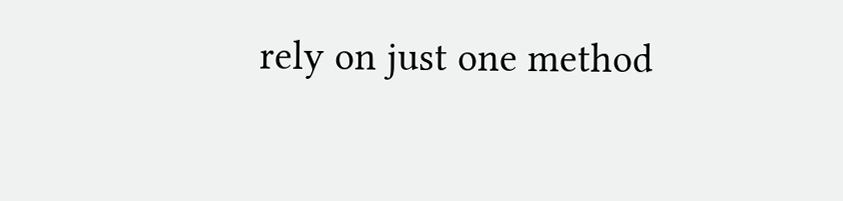rely on just one method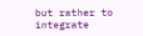but rather to integrate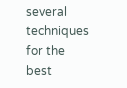several techniques for the best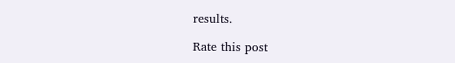results.

Rate this post